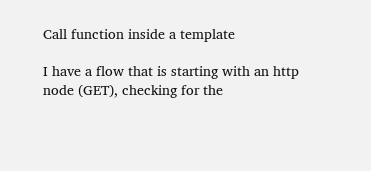Call function inside a template

I have a flow that is starting with an http node (GET), checking for the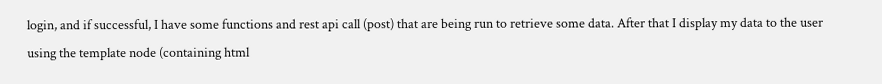login, and if successful, I have some functions and rest api call (post) that are being run to retrieve some data. After that I display my data to the user using the template node (containing html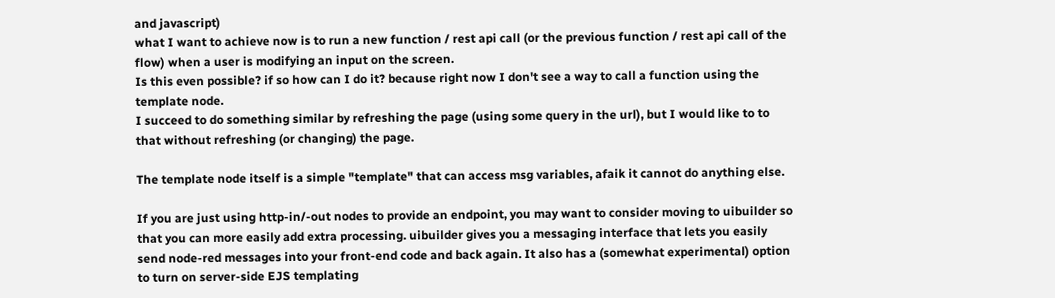and javascript)
what I want to achieve now is to run a new function / rest api call (or the previous function / rest api call of the flow) when a user is modifying an input on the screen.
Is this even possible? if so how can I do it? because right now I don't see a way to call a function using the template node.
I succeed to do something similar by refreshing the page (using some query in the url), but I would like to to that without refreshing (or changing) the page.

The template node itself is a simple "template" that can access msg variables, afaik it cannot do anything else.

If you are just using http-in/-out nodes to provide an endpoint, you may want to consider moving to uibuilder so that you can more easily add extra processing. uibuilder gives you a messaging interface that lets you easily send node-red messages into your front-end code and back again. It also has a (somewhat experimental) option to turn on server-side EJS templating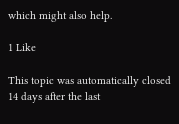which might also help.

1 Like

This topic was automatically closed 14 days after the last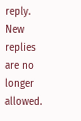reply. New replies are no longer allowed.